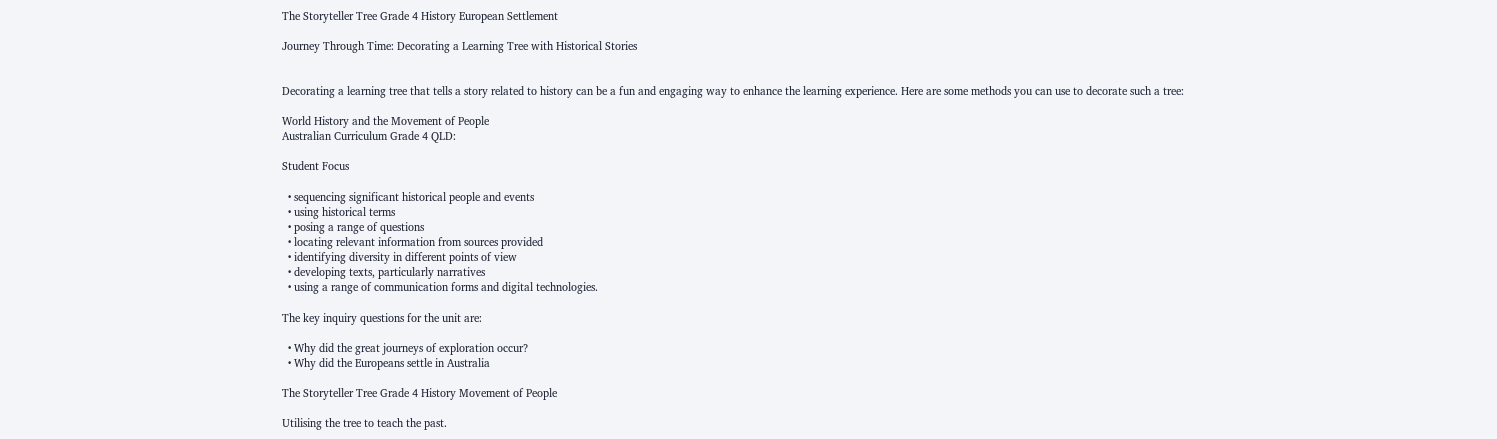The Storyteller Tree Grade 4 History European Settlement

Journey Through Time: Decorating a Learning Tree with Historical Stories


Decorating a learning tree that tells a story related to history can be a fun and engaging way to enhance the learning experience. Here are some methods you can use to decorate such a tree:

World History and the Movement of People
Australian Curriculum Grade 4 QLD:

Student Focus

  • sequencing significant historical people and events
  • using historical terms
  • posing a range of questions
  • locating relevant information from sources provided
  • identifying diversity in different points of view
  • developing texts, particularly narratives
  • using a range of communication forms and digital technologies.

The key inquiry questions for the unit are:

  • Why did the great journeys of exploration occur?
  • Why did the Europeans settle in Australia

The Storyteller Tree Grade 4 History Movement of People

Utilising the tree to teach the past.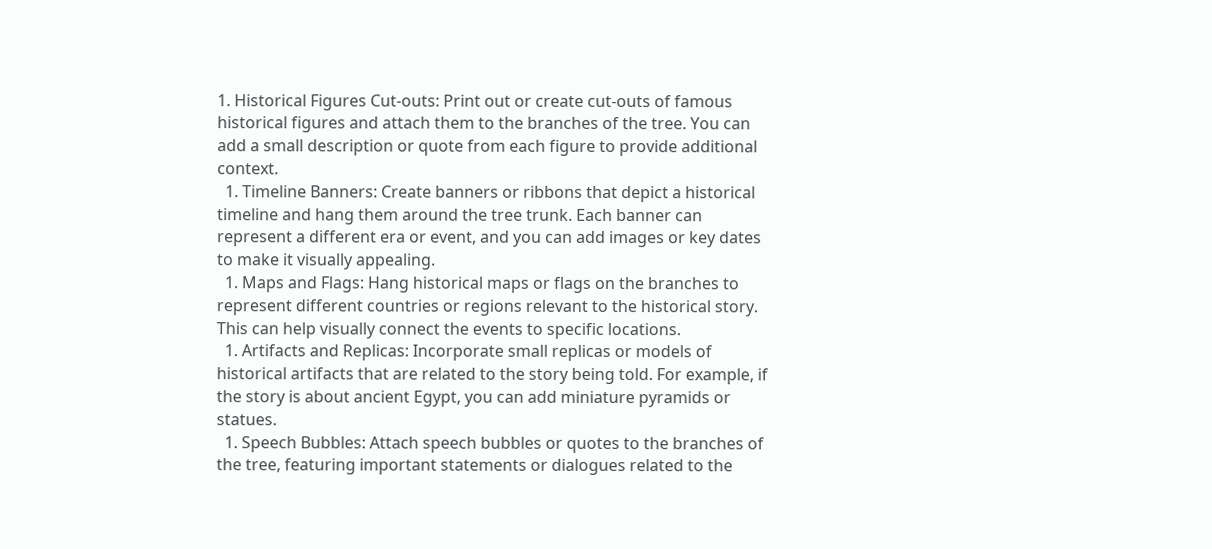1. Historical Figures Cut-outs: Print out or create cut-outs of famous historical figures and attach them to the branches of the tree. You can add a small description or quote from each figure to provide additional context.
  1. Timeline Banners: Create banners or ribbons that depict a historical timeline and hang them around the tree trunk. Each banner can represent a different era or event, and you can add images or key dates to make it visually appealing.
  1. Maps and Flags: Hang historical maps or flags on the branches to represent different countries or regions relevant to the historical story. This can help visually connect the events to specific locations.
  1. Artifacts and Replicas: Incorporate small replicas or models of historical artifacts that are related to the story being told. For example, if the story is about ancient Egypt, you can add miniature pyramids or statues.
  1. Speech Bubbles: Attach speech bubbles or quotes to the branches of the tree, featuring important statements or dialogues related to the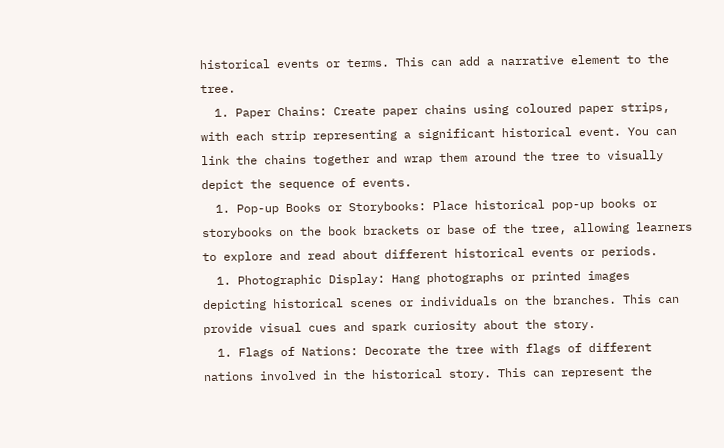historical events or terms. This can add a narrative element to the tree.
  1. Paper Chains: Create paper chains using coloured paper strips, with each strip representing a significant historical event. You can link the chains together and wrap them around the tree to visually depict the sequence of events.
  1. Pop-up Books or Storybooks: Place historical pop-up books or storybooks on the book brackets or base of the tree, allowing learners to explore and read about different historical events or periods.
  1. Photographic Display: Hang photographs or printed images depicting historical scenes or individuals on the branches. This can provide visual cues and spark curiosity about the story.
  1. Flags of Nations: Decorate the tree with flags of different nations involved in the historical story. This can represent the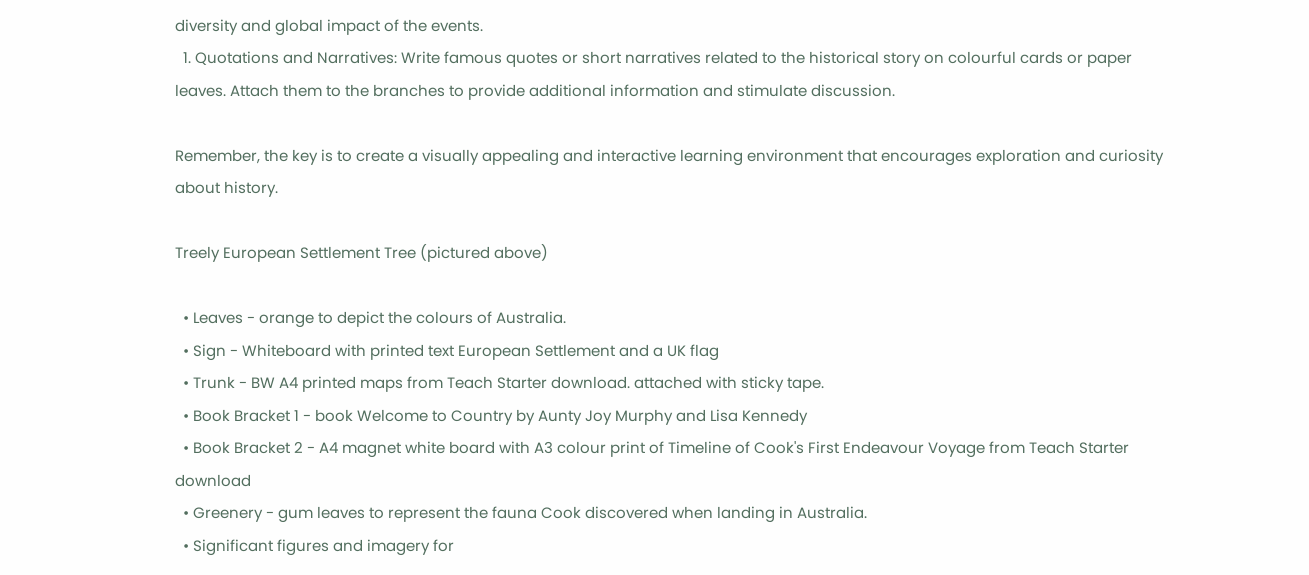diversity and global impact of the events.
  1. Quotations and Narratives: Write famous quotes or short narratives related to the historical story on colourful cards or paper leaves. Attach them to the branches to provide additional information and stimulate discussion.

Remember, the key is to create a visually appealing and interactive learning environment that encourages exploration and curiosity about history.

Treely European Settlement Tree (pictured above)

  • Leaves - orange to depict the colours of Australia.
  • Sign - Whiteboard with printed text European Settlement and a UK flag
  • Trunk - BW A4 printed maps from Teach Starter download. attached with sticky tape.
  • Book Bracket 1 - book Welcome to Country by Aunty Joy Murphy and Lisa Kennedy
  • Book Bracket 2 - A4 magnet white board with A3 colour print of Timeline of Cook's First Endeavour Voyage from Teach Starter download
  • Greenery - gum leaves to represent the fauna Cook discovered when landing in Australia.
  • Significant figures and imagery for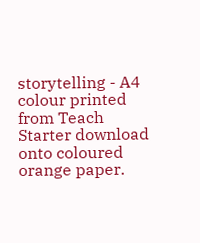storytelling - A4 colour printed from Teach Starter download onto coloured orange paper.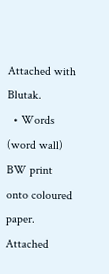Attached with Blutak.
  • Words (word wall) BW print onto coloured paper. Attached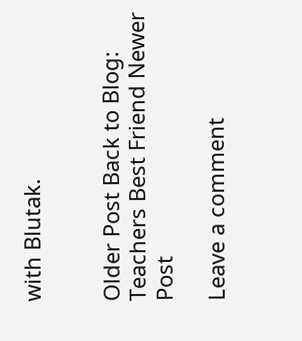with Blutak.


Older Post Back to Blog: Teachers Best Friend Newer Post

Leave a comment